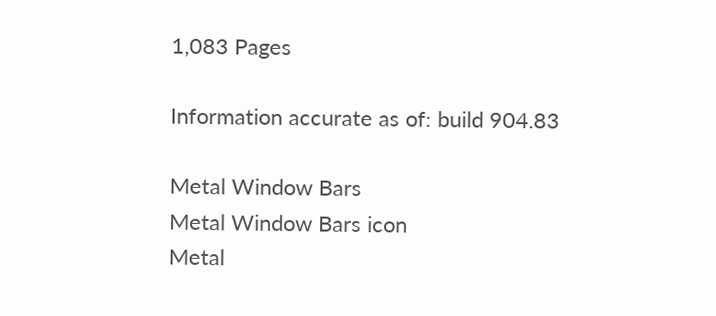1,083 Pages

Information accurate as of: build 904.83

Metal Window Bars
Metal Window Bars icon
Metal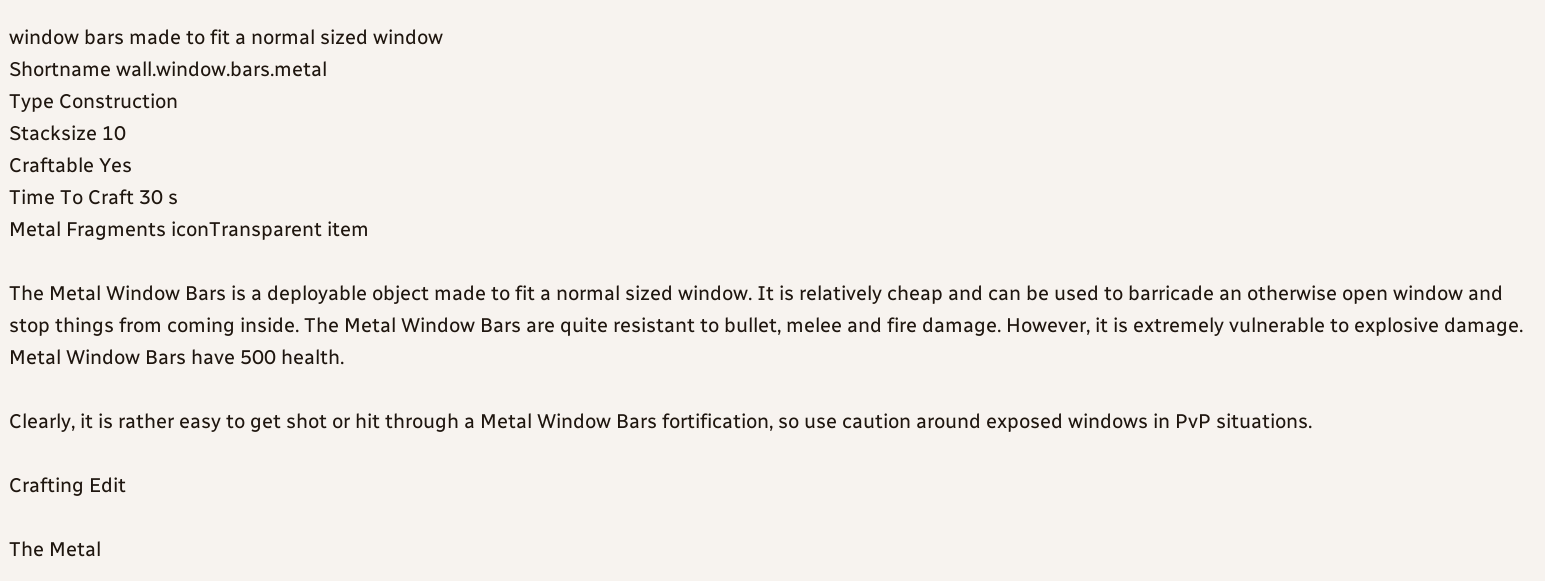window bars made to fit a normal sized window
Shortname wall.window.bars.metal
Type Construction
Stacksize 10
Craftable Yes
Time To Craft 30 s
Metal Fragments iconTransparent item

The Metal Window Bars is a deployable object made to fit a normal sized window. It is relatively cheap and can be used to barricade an otherwise open window and stop things from coming inside. The Metal Window Bars are quite resistant to bullet, melee and fire damage. However, it is extremely vulnerable to explosive damage. Metal Window Bars have 500 health.

Clearly, it is rather easy to get shot or hit through a Metal Window Bars fortification, so use caution around exposed windows in PvP situations.

Crafting Edit

The Metal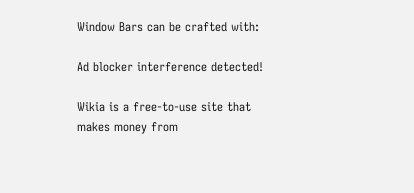Window Bars can be crafted with:

Ad blocker interference detected!

Wikia is a free-to-use site that makes money from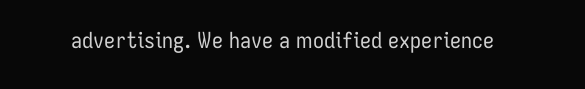advertising. We have a modified experience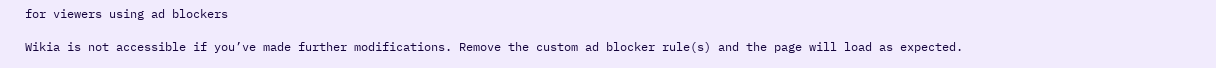for viewers using ad blockers

Wikia is not accessible if you’ve made further modifications. Remove the custom ad blocker rule(s) and the page will load as expected.